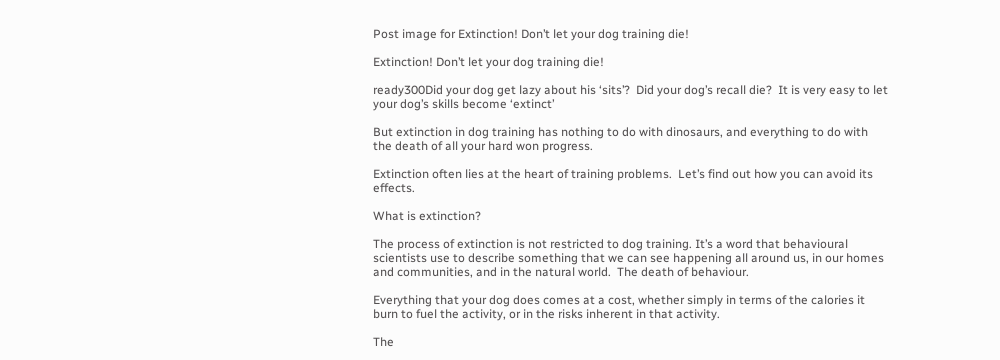Post image for Extinction! Don’t let your dog training die!

Extinction! Don’t let your dog training die!

ready300Did your dog get lazy about his ‘sits’?  Did your dog’s recall die?  It is very easy to let your dog’s skills become ‘extinct’

But extinction in dog training has nothing to do with dinosaurs, and everything to do with the death of all your hard won progress.

Extinction often lies at the heart of training problems.  Let’s find out how you can avoid its effects.

What is extinction?

The process of extinction is not restricted to dog training. It’s a word that behavioural scientists use to describe something that we can see happening all around us, in our homes and communities, and in the natural world.  The death of behaviour.

Everything that your dog does comes at a cost, whether simply in terms of the calories it burn to fuel the activity, or in the risks inherent in that activity.

The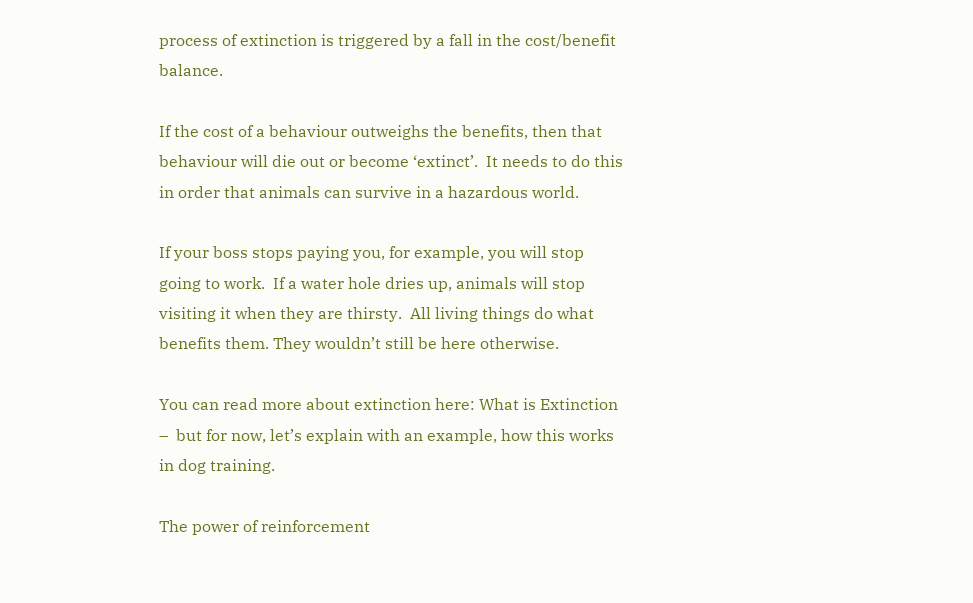process of extinction is triggered by a fall in the cost/benefit balance.

If the cost of a behaviour outweighs the benefits, then that behaviour will die out or become ‘extinct’.  It needs to do this in order that animals can survive in a hazardous world.

If your boss stops paying you, for example, you will stop going to work.  If a water hole dries up, animals will stop visiting it when they are thirsty.  All living things do what benefits them. They wouldn’t still be here otherwise.

You can read more about extinction here: What is Extinction  –  but for now, let’s explain with an example, how this works in dog training.

The power of reinforcement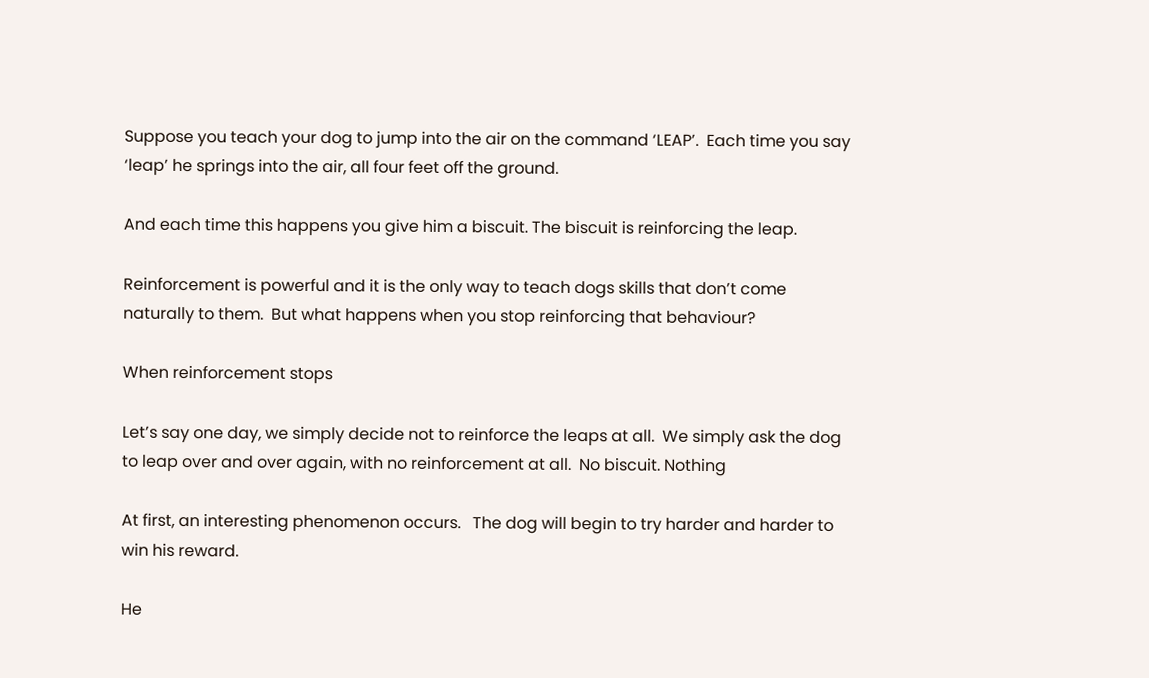Suppose you teach your dog to jump into the air on the command ‘LEAP’.  Each time you say ‘leap’ he springs into the air, all four feet off the ground.

And each time this happens you give him a biscuit. The biscuit is reinforcing the leap.

Reinforcement is powerful and it is the only way to teach dogs skills that don’t come naturally to them.  But what happens when you stop reinforcing that behaviour?

When reinforcement stops

Let’s say one day, we simply decide not to reinforce the leaps at all.  We simply ask the dog to leap over and over again, with no reinforcement at all.  No biscuit. Nothing

At first, an interesting phenomenon occurs.   The dog will begin to try harder and harder to win his reward.

He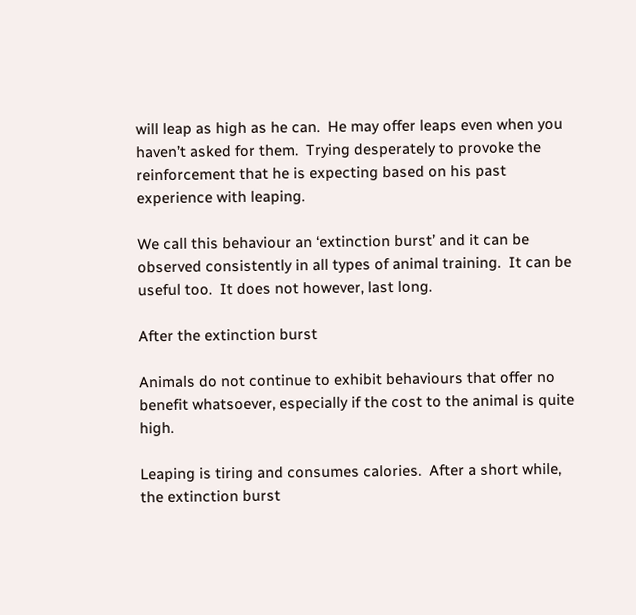will leap as high as he can.  He may offer leaps even when you haven’t asked for them.  Trying desperately to provoke the reinforcement that he is expecting based on his past experience with leaping.

We call this behaviour an ‘extinction burst’ and it can be observed consistently in all types of animal training.  It can be useful too.  It does not however, last long.

After the extinction burst

Animals do not continue to exhibit behaviours that offer no benefit whatsoever, especially if the cost to the animal is quite high.

Leaping is tiring and consumes calories.  After a short while, the extinction burst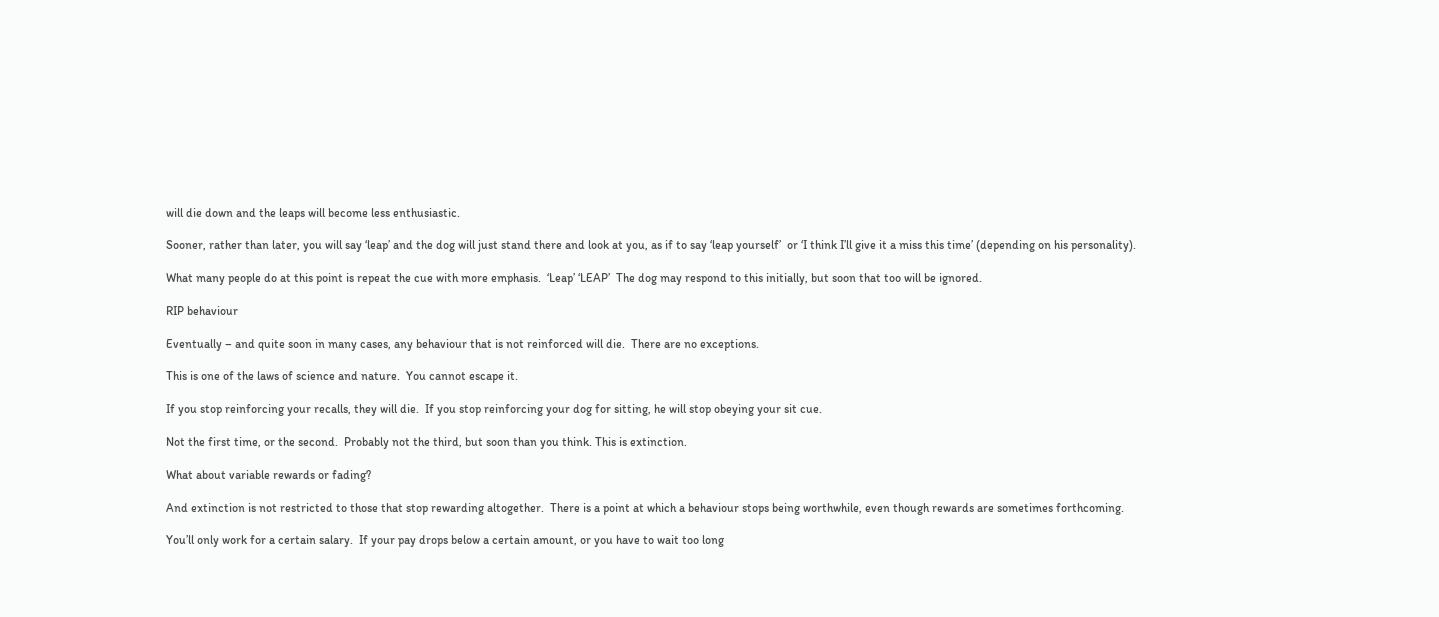will die down and the leaps will become less enthusiastic.

Sooner, rather than later, you will say ‘leap’ and the dog will just stand there and look at you, as if to say ‘leap yourself’  or ‘I think I’ll give it a miss this time’ (depending on his personality).

What many people do at this point is repeat the cue with more emphasis.  ‘Leap’ ‘LEAP’  The dog may respond to this initially, but soon that too will be ignored.

RIP behaviour

Eventually – and quite soon in many cases, any behaviour that is not reinforced will die.  There are no exceptions.

This is one of the laws of science and nature.  You cannot escape it.

If you stop reinforcing your recalls, they will die.  If you stop reinforcing your dog for sitting, he will stop obeying your sit cue.

Not the first time, or the second.  Probably not the third, but soon than you think. This is extinction.

What about variable rewards or fading?

And extinction is not restricted to those that stop rewarding altogether.  There is a point at which a behaviour stops being worthwhile, even though rewards are sometimes forthcoming.

You’ll only work for a certain salary.  If your pay drops below a certain amount, or you have to wait too long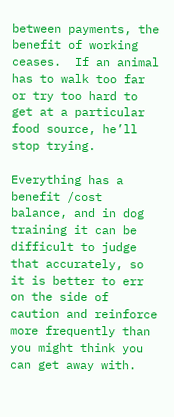between payments, the benefit of working ceases.  If an animal has to walk too far or try too hard to get at a particular food source, he’ll stop trying.

Everything has a benefit /cost balance, and in dog training it can be difficult to judge that accurately, so it is better to err on the side of caution and reinforce more frequently than you might think you can get away with.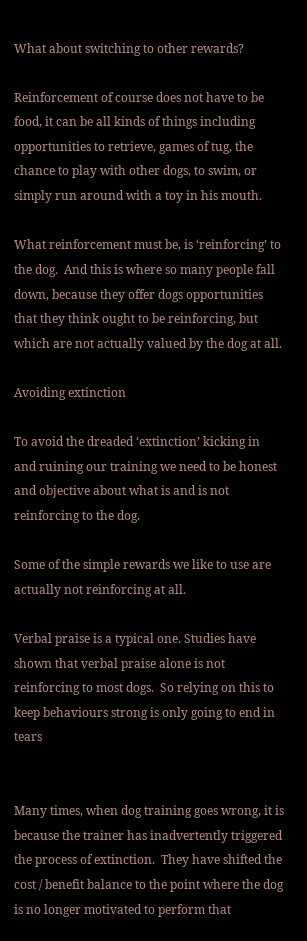What about switching to other rewards?

Reinforcement of course does not have to be food, it can be all kinds of things including opportunities to retrieve, games of tug, the chance to play with other dogs, to swim, or simply run around with a toy in his mouth.

What reinforcement must be, is ‘reinforcing’ to the dog.  And this is where so many people fall down, because they offer dogs opportunities that they think ought to be reinforcing, but which are not actually valued by the dog at all.

Avoiding extinction

To avoid the dreaded ‘extinction’ kicking in and ruining our training we need to be honest and objective about what is and is not reinforcing to the dog.

Some of the simple rewards we like to use are actually not reinforcing at all.

Verbal praise is a typical one. Studies have shown that verbal praise alone is not reinforcing to most dogs.  So relying on this to keep behaviours strong is only going to end in tears


Many times, when dog training goes wrong, it is because the trainer has inadvertently triggered the process of extinction.  They have shifted the cost / benefit balance to the point where the dog is no longer motivated to perform that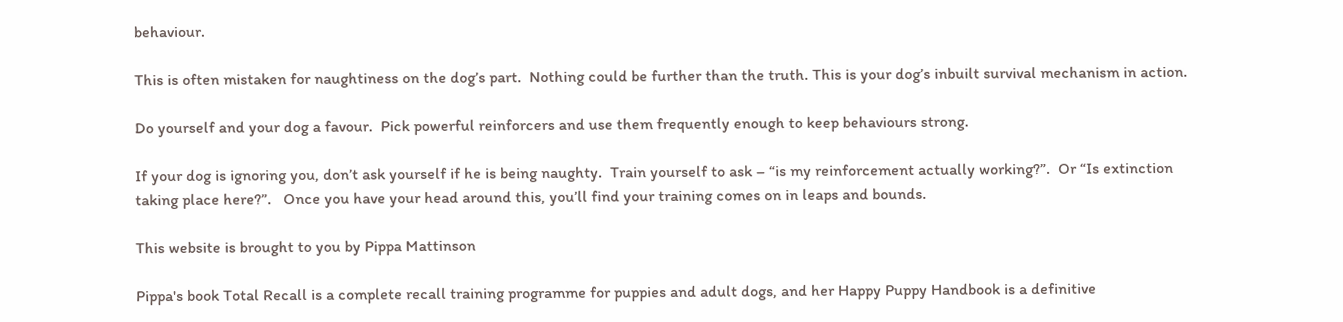behaviour.

This is often mistaken for naughtiness on the dog’s part.  Nothing could be further than the truth. This is your dog’s inbuilt survival mechanism in action.

Do yourself and your dog a favour.  Pick powerful reinforcers and use them frequently enough to keep behaviours strong.

If your dog is ignoring you, don’t ask yourself if he is being naughty.  Train yourself to ask – “is my reinforcement actually working?”.  Or “Is extinction taking place here?”.   Once you have your head around this, you’ll find your training comes on in leaps and bounds.

This website is brought to you by Pippa Mattinson

Pippa's book Total Recall is a complete recall training programme for puppies and adult dogs, and her Happy Puppy Handbook is a definitive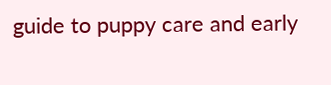guide to puppy care and early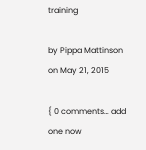training

by Pippa Mattinson on May 21, 2015

{ 0 comments… add one now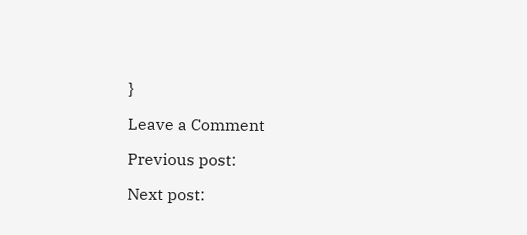}

Leave a Comment

Previous post:

Next post: